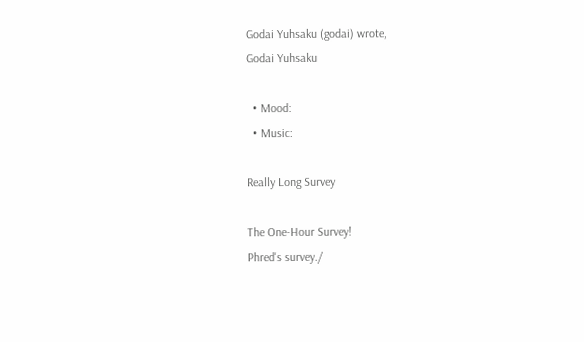Godai Yuhsaku (godai) wrote,
Godai Yuhsaku

  • Mood:
  • Music:

Really Long Survey

The One-Hour Survey!
Phred's survey./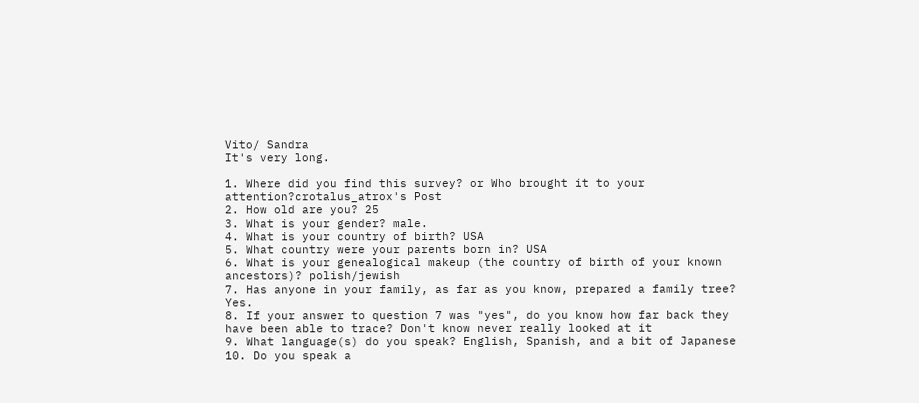Vito/ Sandra
It's very long.

1. Where did you find this survey? or Who brought it to your attention?crotalus_atrox's Post
2. How old are you? 25
3. What is your gender? male.
4. What is your country of birth? USA
5. What country were your parents born in? USA
6. What is your genealogical makeup (the country of birth of your known ancestors)? polish/jewish
7. Has anyone in your family, as far as you know, prepared a family tree? Yes.
8. If your answer to question 7 was "yes", do you know how far back they have been able to trace? Don't know never really looked at it
9. What language(s) do you speak? English, Spanish, and a bit of Japanese
10. Do you speak a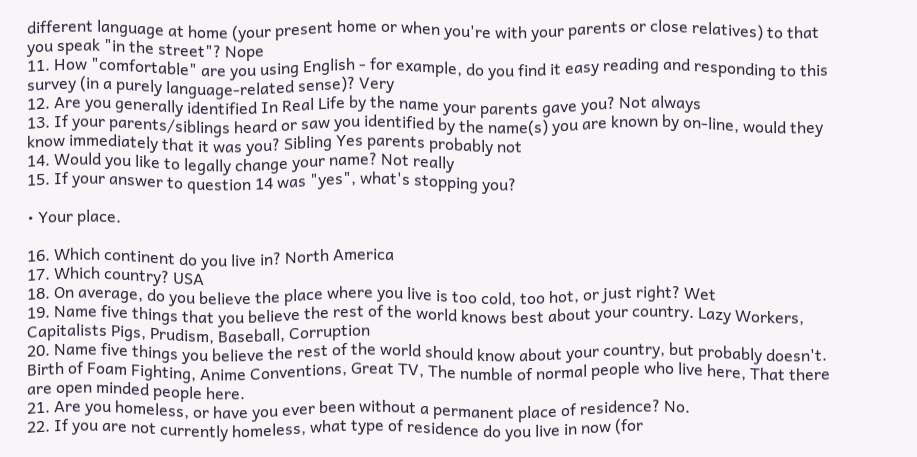different language at home (your present home or when you're with your parents or close relatives) to that you speak "in the street"? Nope
11. How "comfortable" are you using English - for example, do you find it easy reading and responding to this survey (in a purely language-related sense)? Very
12. Are you generally identified In Real Life by the name your parents gave you? Not always
13. If your parents/siblings heard or saw you identified by the name(s) you are known by on-line, would they know immediately that it was you? Sibling Yes parents probably not
14. Would you like to legally change your name? Not really
15. If your answer to question 14 was "yes", what's stopping you?

• Your place.

16. Which continent do you live in? North America
17. Which country? USA
18. On average, do you believe the place where you live is too cold, too hot, or just right? Wet
19. Name five things that you believe the rest of the world knows best about your country. Lazy Workers, Capitalists Pigs, Prudism, Baseball, Corruption
20. Name five things you believe the rest of the world should know about your country, but probably doesn't. Birth of Foam Fighting, Anime Conventions, Great TV, The numble of normal people who live here, That there are open minded people here.
21. Are you homeless, or have you ever been without a permanent place of residence? No.
22. If you are not currently homeless, what type of residence do you live in now (for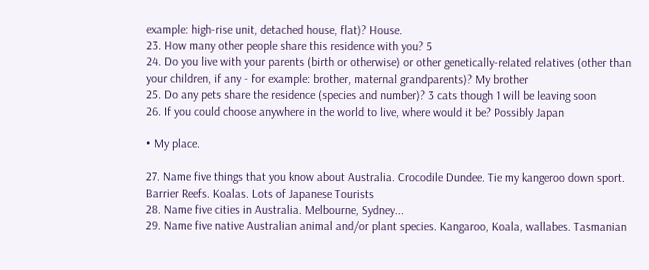example: high-rise unit, detached house, flat)? House.
23. How many other people share this residence with you? 5
24. Do you live with your parents (birth or otherwise) or other genetically-related relatives (other than your children, if any - for example: brother, maternal grandparents)? My brother
25. Do any pets share the residence (species and number)? 3 cats though 1 will be leaving soon
26. If you could choose anywhere in the world to live, where would it be? Possibly Japan

• My place.

27. Name five things that you know about Australia. Crocodile Dundee. Tie my kangeroo down sport. Barrier Reefs. Koalas. Lots of Japanese Tourists
28. Name five cities in Australia. Melbourne, Sydney...
29. Name five native Australian animal and/or plant species. Kangaroo, Koala, wallabes. Tasmanian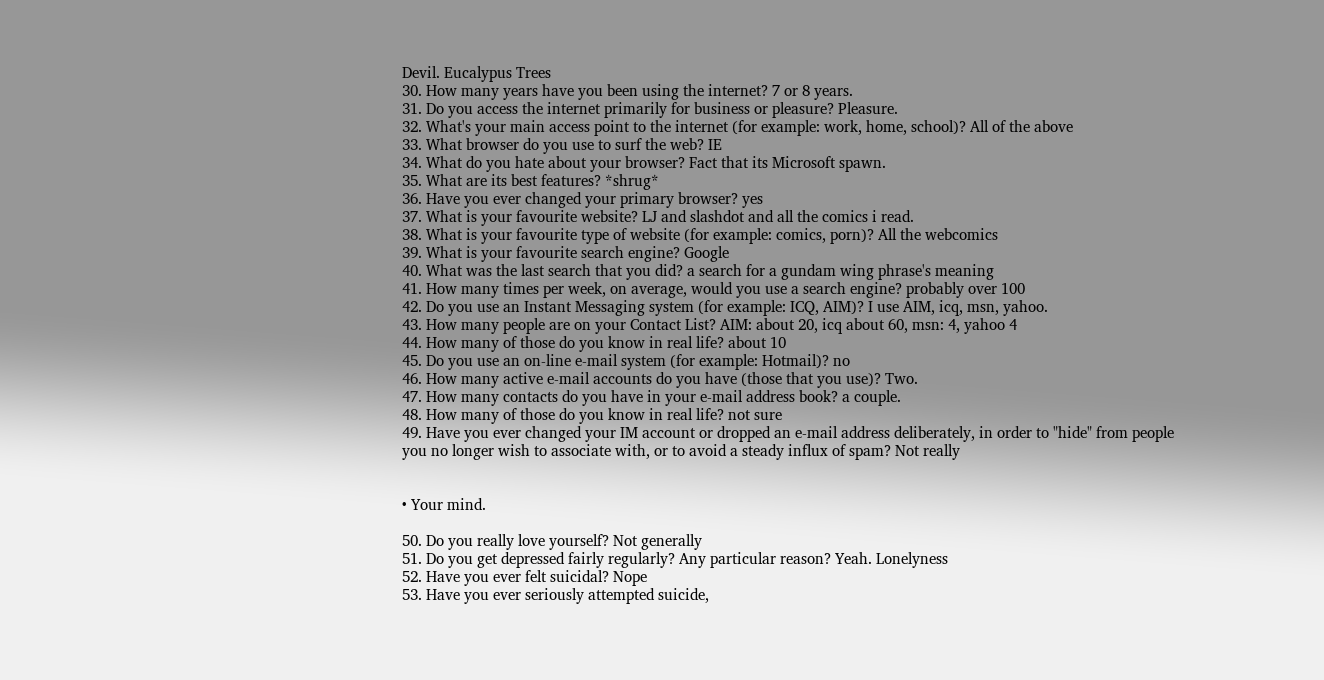Devil. Eucalypus Trees
30. How many years have you been using the internet? 7 or 8 years.
31. Do you access the internet primarily for business or pleasure? Pleasure.
32. What's your main access point to the internet (for example: work, home, school)? All of the above
33. What browser do you use to surf the web? IE
34. What do you hate about your browser? Fact that its Microsoft spawn.
35. What are its best features? *shrug*
36. Have you ever changed your primary browser? yes
37. What is your favourite website? LJ and slashdot and all the comics i read.
38. What is your favourite type of website (for example: comics, porn)? All the webcomics
39. What is your favourite search engine? Google
40. What was the last search that you did? a search for a gundam wing phrase's meaning
41. How many times per week, on average, would you use a search engine? probably over 100
42. Do you use an Instant Messaging system (for example: ICQ, AIM)? I use AIM, icq, msn, yahoo.
43. How many people are on your Contact List? AIM: about 20, icq about 60, msn: 4, yahoo 4
44. How many of those do you know in real life? about 10
45. Do you use an on-line e-mail system (for example: Hotmail)? no
46. How many active e-mail accounts do you have (those that you use)? Two.
47. How many contacts do you have in your e-mail address book? a couple.
48. How many of those do you know in real life? not sure
49. Have you ever changed your IM account or dropped an e-mail address deliberately, in order to "hide" from people you no longer wish to associate with, or to avoid a steady influx of spam? Not really


• Your mind.

50. Do you really love yourself? Not generally
51. Do you get depressed fairly regularly? Any particular reason? Yeah. Lonelyness
52. Have you ever felt suicidal? Nope
53. Have you ever seriously attempted suicide,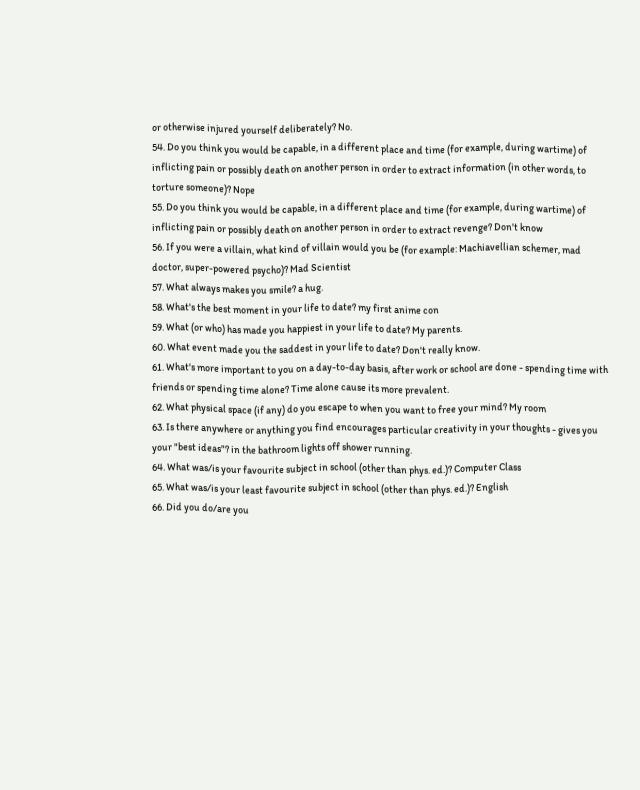or otherwise injured yourself deliberately? No.
54. Do you think you would be capable, in a different place and time (for example, during wartime) of inflicting pain or possibly death on another person in order to extract information (in other words, to torture someone)? Nope
55. Do you think you would be capable, in a different place and time (for example, during wartime) of inflicting pain or possibly death on another person in order to extract revenge? Don't know
56. If you were a villain, what kind of villain would you be (for example: Machiavellian schemer, mad doctor, super-powered psycho)? Mad Scientist
57. What always makes you smile? a hug.
58. What's the best moment in your life to date? my first anime con
59. What (or who) has made you happiest in your life to date? My parents.
60. What event made you the saddest in your life to date? Don't really know.
61. What's more important to you on a day-to-day basis, after work or school are done - spending time with friends or spending time alone? Time alone cause its more prevalent.
62. What physical space (if any) do you escape to when you want to free your mind? My room
63. Is there anywhere or anything you find encourages particular creativity in your thoughts - gives you your "best ideas"? in the bathroom lights off shower running.
64. What was/is your favourite subject in school (other than phys. ed.)? Computer Class
65. What was/is your least favourite subject in school (other than phys. ed.)? English
66. Did you do/are you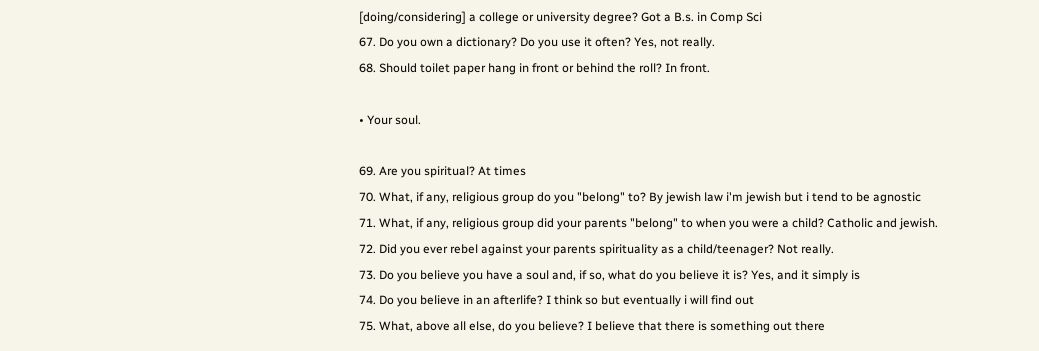[doing/considering] a college or university degree? Got a B.s. in Comp Sci
67. Do you own a dictionary? Do you use it often? Yes, not really.
68. Should toilet paper hang in front or behind the roll? In front.

• Your soul.

69. Are you spiritual? At times
70. What, if any, religious group do you "belong" to? By jewish law i'm jewish but i tend to be agnostic
71. What, if any, religious group did your parents "belong" to when you were a child? Catholic and jewish.
72. Did you ever rebel against your parents spirituality as a child/teenager? Not really.
73. Do you believe you have a soul and, if so, what do you believe it is? Yes, and it simply is
74. Do you believe in an afterlife? I think so but eventually i will find out
75. What, above all else, do you believe? I believe that there is something out there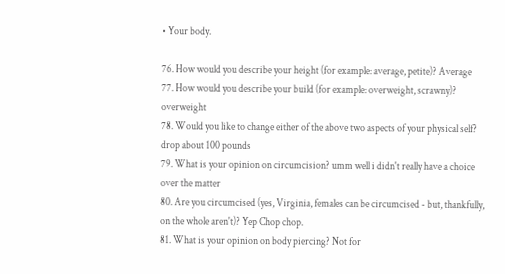• Your body.

76. How would you describe your height (for example: average, petite)? Average
77. How would you describe your build (for example: overweight, scrawny)? overweight
78. Would you like to change either of the above two aspects of your physical self? drop about 100 pounds
79. What is your opinion on circumcision? umm well i didn't really have a choice over the matter
80. Are you circumcised (yes, Virginia, females can be circumcised - but, thankfully, on the whole aren't)? Yep Chop chop.
81. What is your opinion on body piercing? Not for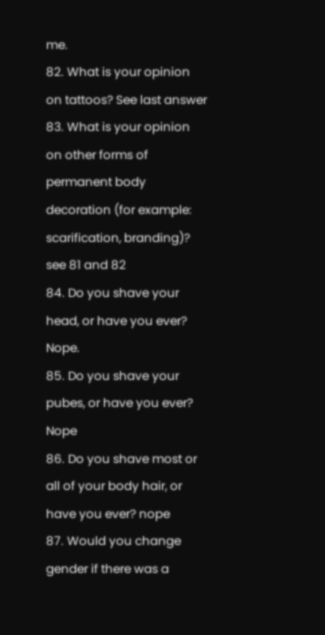me.
82. What is your opinion on tattoos? See last answer
83. What is your opinion on other forms of permanent body decoration (for example: scarification, branding)? see 81 and 82
84. Do you shave your head, or have you ever? Nope.
85. Do you shave your pubes, or have you ever? Nope
86. Do you shave most or all of your body hair, or have you ever? nope
87. Would you change gender if there was a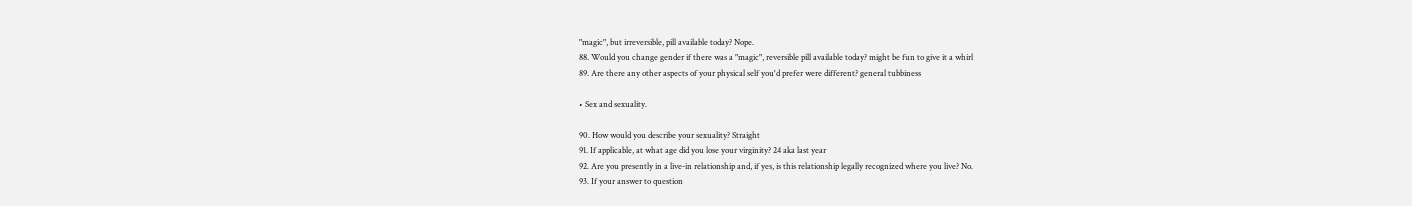"magic", but irreversible, pill available today? Nope.
88. Would you change gender if there was a "magic", reversible pill available today? might be fun to give it a whirl
89. Are there any other aspects of your physical self you'd prefer were different? general tubbiness

• Sex and sexuality.

90. How would you describe your sexuality? Straight
91. If applicable, at what age did you lose your virginity? 24 aka last year
92. Are you presently in a live-in relationship and, if yes, is this relationship legally recognized where you live? No.
93. If your answer to question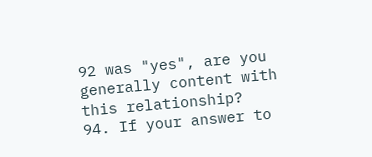92 was "yes", are you generally content with this relationship?
94. If your answer to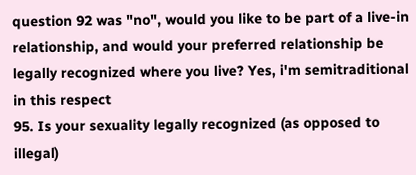question 92 was "no", would you like to be part of a live-in relationship, and would your preferred relationship be legally recognized where you live? Yes, i'm semitraditional in this respect
95. Is your sexuality legally recognized (as opposed to illegal)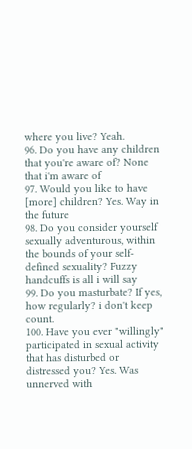where you live? Yeah.
96. Do you have any children that you're aware of? None that i'm aware of
97. Would you like to have [more] children? Yes. Way in the future
98. Do you consider yourself sexually adventurous, within the bounds of your self-defined sexuality? Fuzzy handcuffs is all i will say
99. Do you masturbate? If yes, how regularly? i don't keep count.
100. Have you ever "willingly" participated in sexual activity that has disturbed or distressed you? Yes. Was unnerved with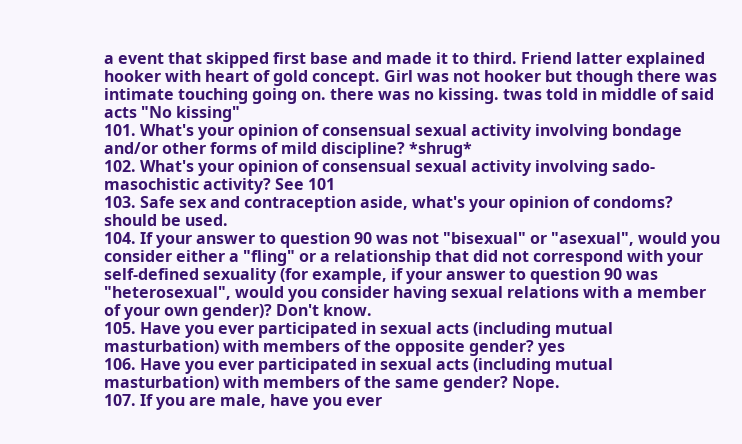a event that skipped first base and made it to third. Friend latter explained hooker with heart of gold concept. Girl was not hooker but though there was intimate touching going on. there was no kissing. twas told in middle of said acts "No kissing"
101. What's your opinion of consensual sexual activity involving bondage and/or other forms of mild discipline? *shrug*
102. What's your opinion of consensual sexual activity involving sado-masochistic activity? See 101
103. Safe sex and contraception aside, what's your opinion of condoms? should be used.
104. If your answer to question 90 was not "bisexual" or "asexual", would you consider either a "fling" or a relationship that did not correspond with your self-defined sexuality (for example, if your answer to question 90 was "heterosexual", would you consider having sexual relations with a member of your own gender)? Don't know.
105. Have you ever participated in sexual acts (including mutual masturbation) with members of the opposite gender? yes
106. Have you ever participated in sexual acts (including mutual masturbation) with members of the same gender? Nope.
107. If you are male, have you ever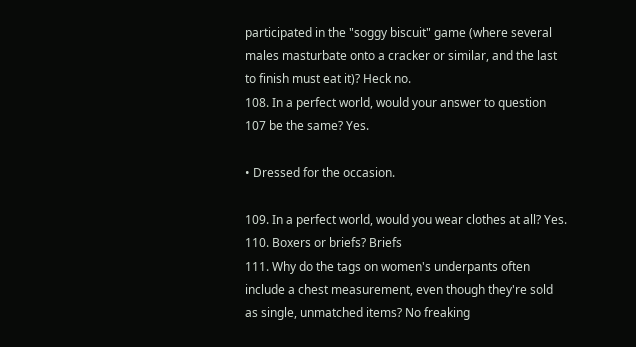participated in the "soggy biscuit" game (where several males masturbate onto a cracker or similar, and the last to finish must eat it)? Heck no.
108. In a perfect world, would your answer to question 107 be the same? Yes.

• Dressed for the occasion.

109. In a perfect world, would you wear clothes at all? Yes.
110. Boxers or briefs? Briefs
111. Why do the tags on women's underpants often include a chest measurement, even though they're sold as single, unmatched items? No freaking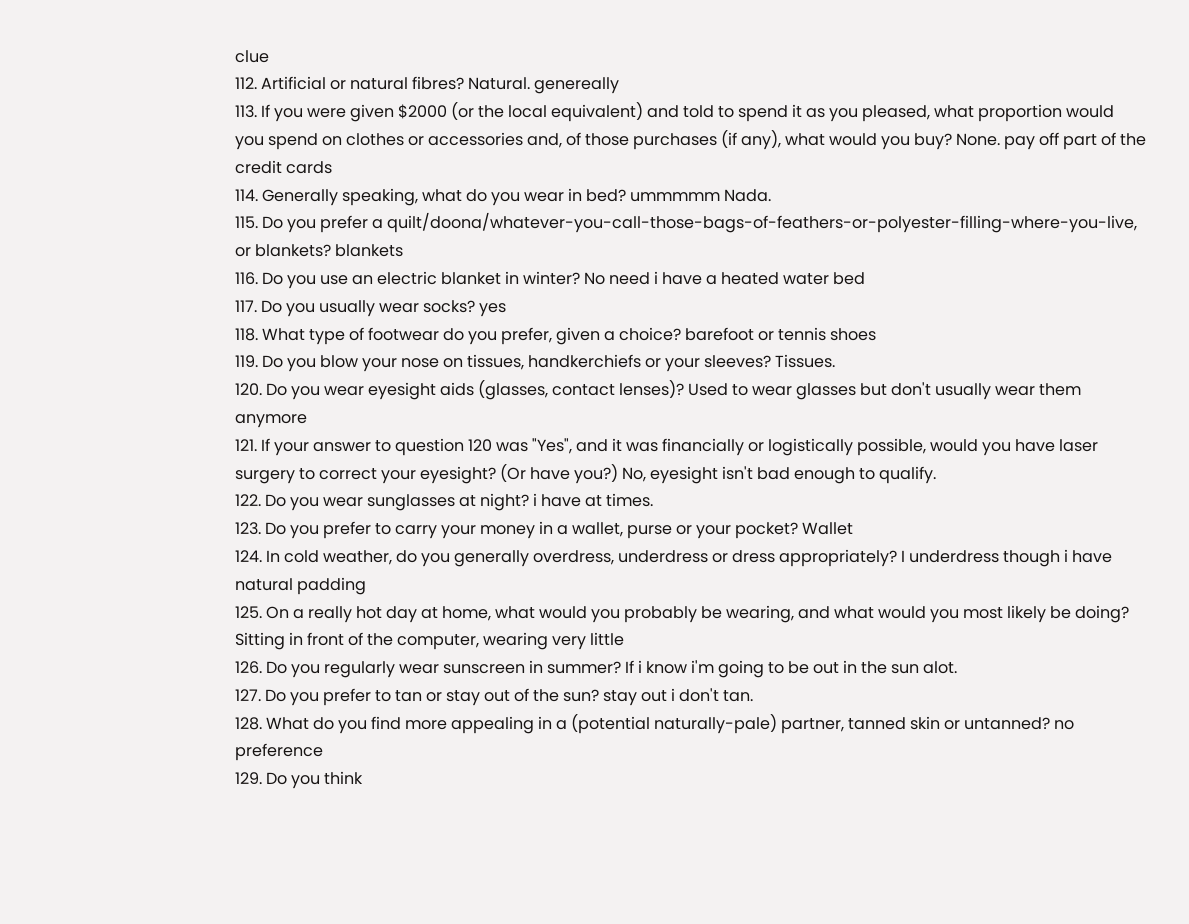clue
112. Artificial or natural fibres? Natural. genereally
113. If you were given $2000 (or the local equivalent) and told to spend it as you pleased, what proportion would you spend on clothes or accessories and, of those purchases (if any), what would you buy? None. pay off part of the credit cards
114. Generally speaking, what do you wear in bed? ummmmm Nada.
115. Do you prefer a quilt/doona/whatever-you-call-those-bags-of-feathers-or-polyester-filling-where-you-live, or blankets? blankets
116. Do you use an electric blanket in winter? No need i have a heated water bed
117. Do you usually wear socks? yes
118. What type of footwear do you prefer, given a choice? barefoot or tennis shoes
119. Do you blow your nose on tissues, handkerchiefs or your sleeves? Tissues.
120. Do you wear eyesight aids (glasses, contact lenses)? Used to wear glasses but don't usually wear them anymore
121. If your answer to question 120 was "Yes", and it was financially or logistically possible, would you have laser surgery to correct your eyesight? (Or have you?) No, eyesight isn't bad enough to qualify.
122. Do you wear sunglasses at night? i have at times.
123. Do you prefer to carry your money in a wallet, purse or your pocket? Wallet
124. In cold weather, do you generally overdress, underdress or dress appropriately? I underdress though i have natural padding
125. On a really hot day at home, what would you probably be wearing, and what would you most likely be doing? Sitting in front of the computer, wearing very little
126. Do you regularly wear sunscreen in summer? If i know i'm going to be out in the sun alot.
127. Do you prefer to tan or stay out of the sun? stay out i don't tan.
128. What do you find more appealing in a (potential naturally-pale) partner, tanned skin or untanned? no preference
129. Do you think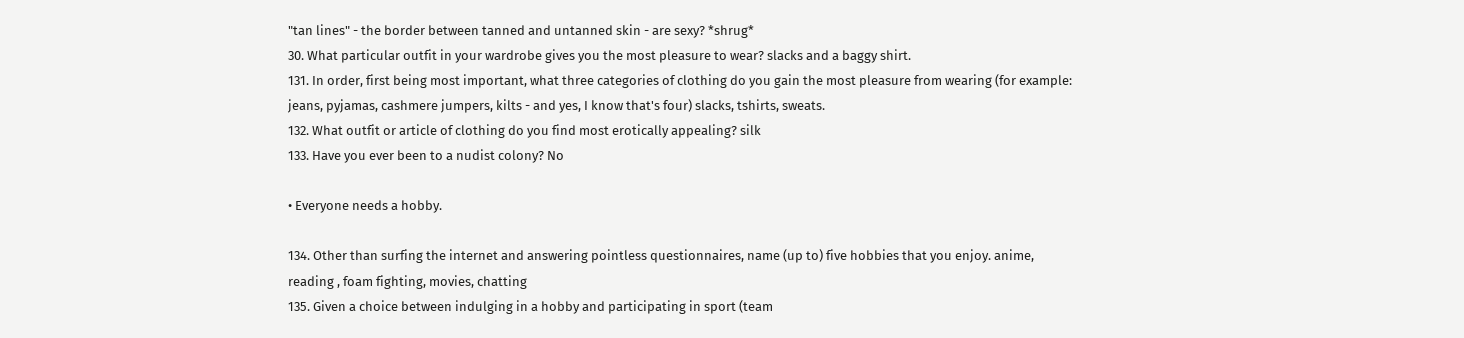"tan lines" - the border between tanned and untanned skin - are sexy? *shrug*
30. What particular outfit in your wardrobe gives you the most pleasure to wear? slacks and a baggy shirt.
131. In order, first being most important, what three categories of clothing do you gain the most pleasure from wearing (for example: jeans, pyjamas, cashmere jumpers, kilts - and yes, I know that's four) slacks, tshirts, sweats.
132. What outfit or article of clothing do you find most erotically appealing? silk
133. Have you ever been to a nudist colony? No

• Everyone needs a hobby.

134. Other than surfing the internet and answering pointless questionnaires, name (up to) five hobbies that you enjoy. anime, reading , foam fighting, movies, chatting
135. Given a choice between indulging in a hobby and participating in sport (team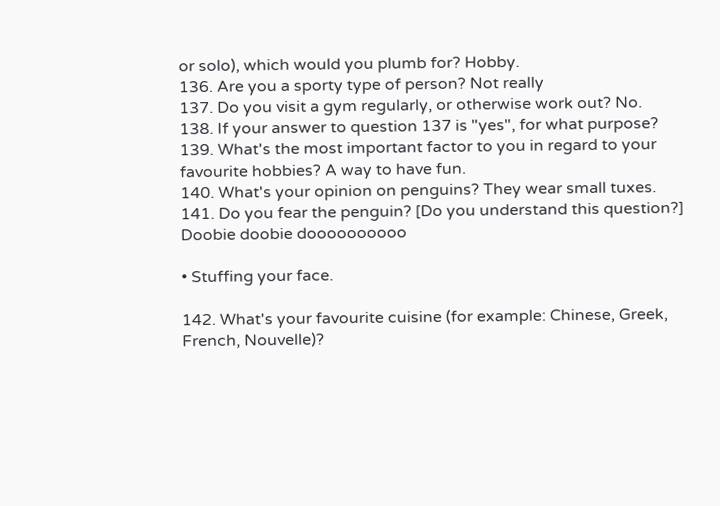or solo), which would you plumb for? Hobby.
136. Are you a sporty type of person? Not really
137. Do you visit a gym regularly, or otherwise work out? No.
138. If your answer to question 137 is "yes", for what purpose?
139. What's the most important factor to you in regard to your favourite hobbies? A way to have fun.
140. What's your opinion on penguins? They wear small tuxes.
141. Do you fear the penguin? [Do you understand this question?] Doobie doobie doooooooooo

• Stuffing your face.

142. What's your favourite cuisine (for example: Chinese, Greek, French, Nouvelle)?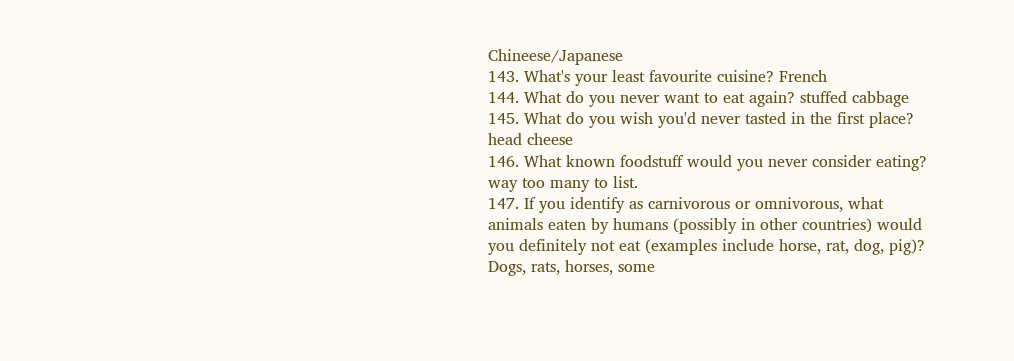Chineese/Japanese
143. What's your least favourite cuisine? French
144. What do you never want to eat again? stuffed cabbage
145. What do you wish you'd never tasted in the first place? head cheese
146. What known foodstuff would you never consider eating? way too many to list.
147. If you identify as carnivorous or omnivorous, what animals eaten by humans (possibly in other countries) would you definitely not eat (examples include horse, rat, dog, pig)? Dogs, rats, horses, some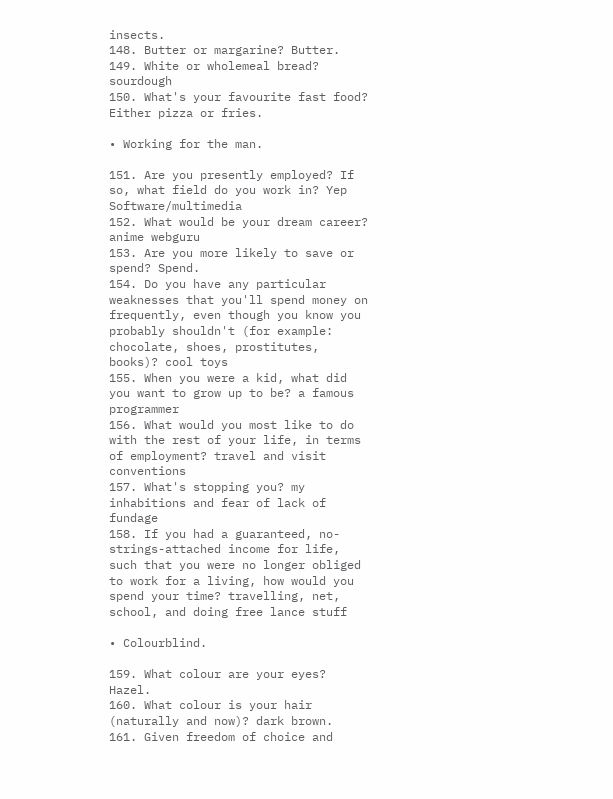insects.
148. Butter or margarine? Butter.
149. White or wholemeal bread? sourdough
150. What's your favourite fast food? Either pizza or fries.

• Working for the man.

151. Are you presently employed? If so, what field do you work in? Yep Software/multimedia
152. What would be your dream career? anime webguru
153. Are you more likely to save or spend? Spend.
154. Do you have any particular weaknesses that you'll spend money on frequently, even though you know you probably shouldn't (for example: chocolate, shoes, prostitutes, books)? cool toys
155. When you were a kid, what did you want to grow up to be? a famous programmer
156. What would you most like to do with the rest of your life, in terms of employment? travel and visit conventions
157. What's stopping you? my inhabitions and fear of lack of fundage
158. If you had a guaranteed, no-strings-attached income for life, such that you were no longer obliged to work for a living, how would you spend your time? travelling, net, school, and doing free lance stuff

• Colourblind.

159. What colour are your eyes? Hazel.
160. What colour is your hair (naturally and now)? dark brown.
161. Given freedom of choice and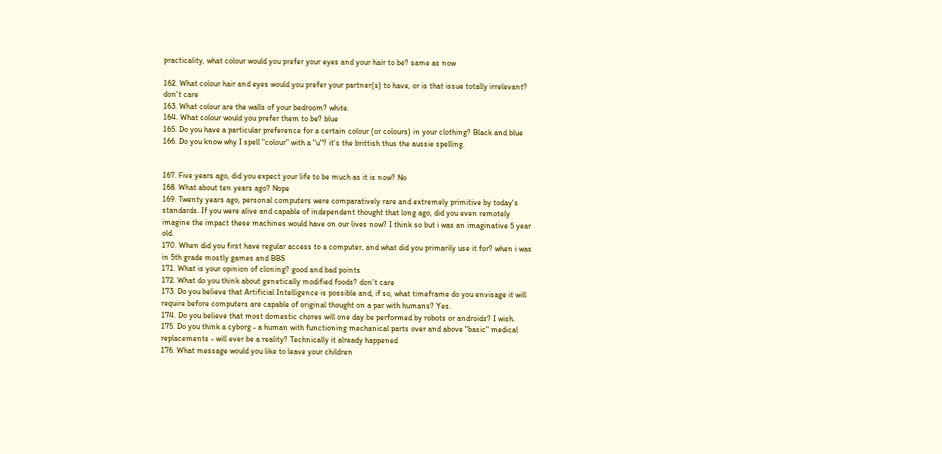practicality, what colour would you prefer your eyes and your hair to be? same as now

162. What colour hair and eyes would you prefer your partner(s) to have, or is that issue totally irrelevant? don't care
163. What colour are the walls of your bedroom? white.
164. What colour would you prefer them to be? blue
165. Do you have a particular preference for a certain colour (or colours) in your clothing? Black and blue
166. Do you know why I spell "colour" with a "u"? it's the brittish thus the aussie spelling.


167. Five years ago, did you expect your life to be much as it is now? No
168. What about ten years ago? Nope
169. Twenty years ago, personal computers were comparatively rare and extremely primitive by today's standards. If you were alive and capable of independent thought that long ago, did you even remotely imagine the impact these machines would have on our lives now? I think so but i was an imaginative 5 year old.
170. When did you first have regular access to a computer, and what did you primarily use it for? when i was in 5th grade mostly games and BBS
171. What is your opinion of cloning? good and bad points
172. What do you think about genetically modified foods? don't care
173. Do you believe that Artificial Intelligence is possible and, if so, what timeframe do you envisage it will require before computers are capable of original thought on a par with humans? Yes.
174. Do you believe that most domestic chores will one day be performed by robots or androids? I wish.
175. Do you think a cyborg - a human with functioning mechanical parts over and above "basic" medical replacements - will ever be a reality? Technically it already happened
176. What message would you like to leave your children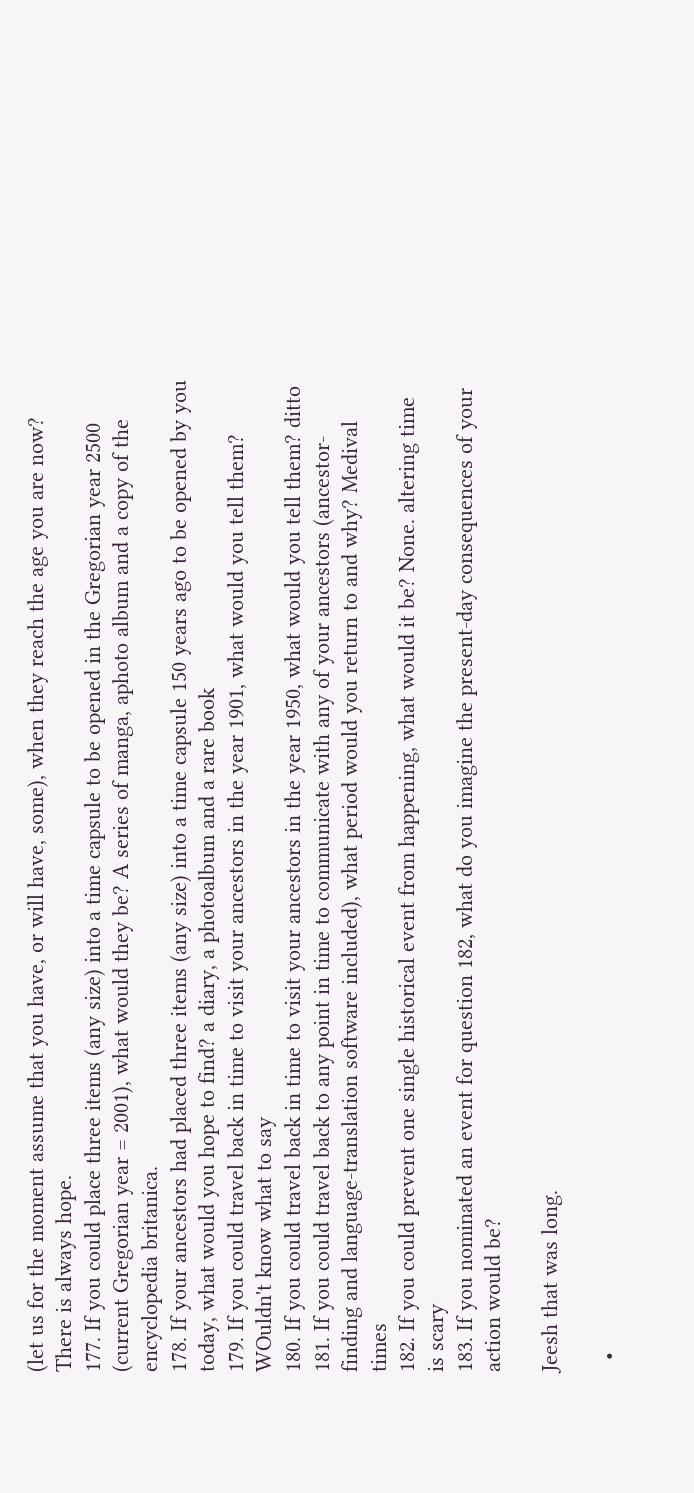(let us for the moment assume that you have, or will have, some), when they reach the age you are now? There is always hope.
177. If you could place three items (any size) into a time capsule to be opened in the Gregorian year 2500 (current Gregorian year = 2001), what would they be? A series of manga, aphoto album and a copy of the encyclopedia britanica.
178. If your ancestors had placed three items (any size) into a time capsule 150 years ago to be opened by you today, what would you hope to find? a diary, a photoalbum and a rare book
179. If you could travel back in time to visit your ancestors in the year 1901, what would you tell them? WOuldn't know what to say
180. If you could travel back in time to visit your ancestors in the year 1950, what would you tell them? ditto
181. If you could travel back to any point in time to communicate with any of your ancestors (ancestor-finding and language-translation software included), what period would you return to and why? Medival times
182. If you could prevent one single historical event from happening, what would it be? None. altering time is scary
183. If you nominated an event for question 182, what do you imagine the present-day consequences of your action would be?

Jeesh that was long.

  •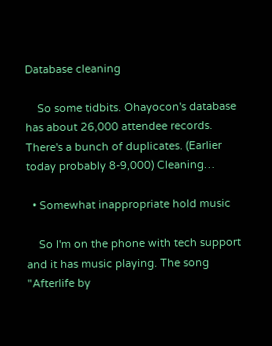Database cleaning

    So some tidbits. Ohayocon's database has about 26,000 attendee records. There's a bunch of duplicates. (Earlier today probably 8-9,000) Cleaning…

  • Somewhat inappropriate hold music

    So I'm on the phone with tech support and it has music playing. The song "Afterlife by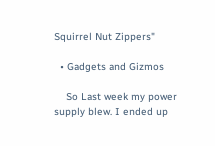Squirrel Nut Zippers"

  • Gadgets and Gizmos

    So Last week my power supply blew. I ended up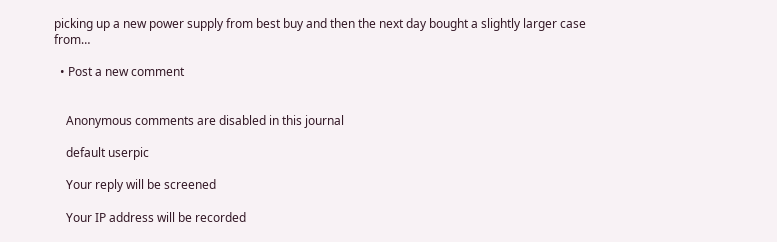picking up a new power supply from best buy and then the next day bought a slightly larger case from…

  • Post a new comment


    Anonymous comments are disabled in this journal

    default userpic

    Your reply will be screened

    Your IP address will be recorded